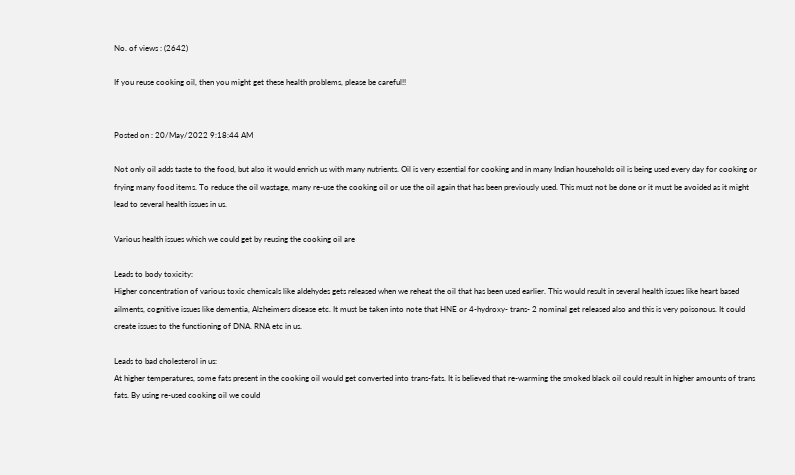No. of views : (2642)

If you reuse cooking oil, then you might get these health problems, please be careful!!


Posted on : 20/May/2022 9:18:44 AM

Not only oil adds taste to the food, but also it would enrich us with many nutrients. Oil is very essential for cooking and in many Indian households oil is being used every day for cooking or frying many food items. To reduce the oil wastage, many re-use the cooking oil or use the oil again that has been previously used. This must not be done or it must be avoided as it might lead to several health issues in us.

Various health issues which we could get by reusing the cooking oil are

Leads to body toxicity:
Higher concentration of various toxic chemicals like aldehydes gets released when we reheat the oil that has been used earlier. This would result in several health issues like heart based ailments, cognitive issues like dementia, Alzheimers disease etc. It must be taken into note that HNE or 4-hydroxy- trans- 2 nominal get released also and this is very poisonous. It could create issues to the functioning of DNA. RNA etc in us.

Leads to bad cholesterol in us:
At higher temperatures, some fats present in the cooking oil would get converted into trans-fats. It is believed that re-warming the smoked black oil could result in higher amounts of trans fats. By using re-used cooking oil we could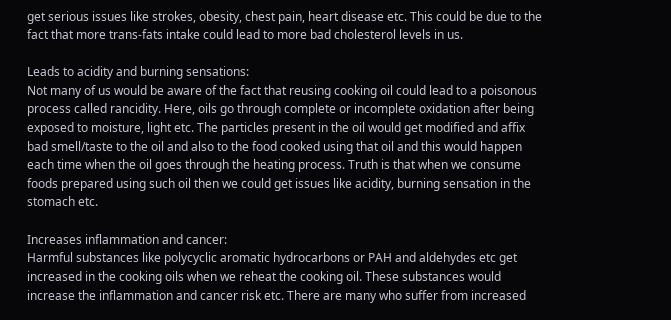get serious issues like strokes, obesity, chest pain, heart disease etc. This could be due to the fact that more trans-fats intake could lead to more bad cholesterol levels in us.

Leads to acidity and burning sensations:
Not many of us would be aware of the fact that reusing cooking oil could lead to a poisonous process called rancidity. Here, oils go through complete or incomplete oxidation after being exposed to moisture, light etc. The particles present in the oil would get modified and affix bad smell/taste to the oil and also to the food cooked using that oil and this would happen each time when the oil goes through the heating process. Truth is that when we consume foods prepared using such oil then we could get issues like acidity, burning sensation in the stomach etc.

Increases inflammation and cancer:
Harmful substances like polycyclic aromatic hydrocarbons or PAH and aldehydes etc get increased in the cooking oils when we reheat the cooking oil. These substances would increase the inflammation and cancer risk etc. There are many who suffer from increased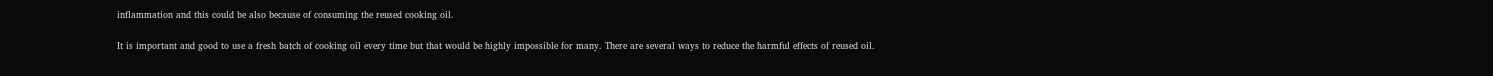inflammation and this could be also because of consuming the reused cooking oil.

It is important and good to use a fresh batch of cooking oil every time but that would be highly impossible for many. There are several ways to reduce the harmful effects of reused oil.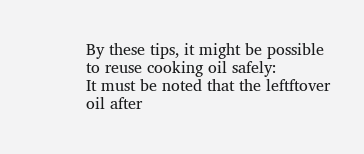By these tips, it might be possible to reuse cooking oil safely:
It must be noted that the leftftover oil after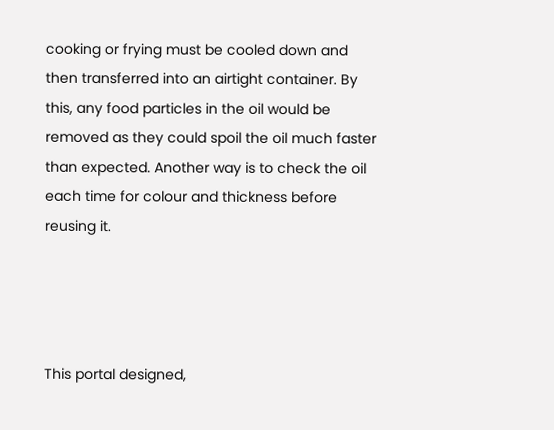cooking or frying must be cooled down and then transferred into an airtight container. By this, any food particles in the oil would be removed as they could spoil the oil much faster than expected. Another way is to check the oil each time for colour and thickness before reusing it.




This portal designed,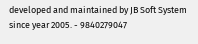developed and maintained by JB Soft System since year 2005. - 9840279047